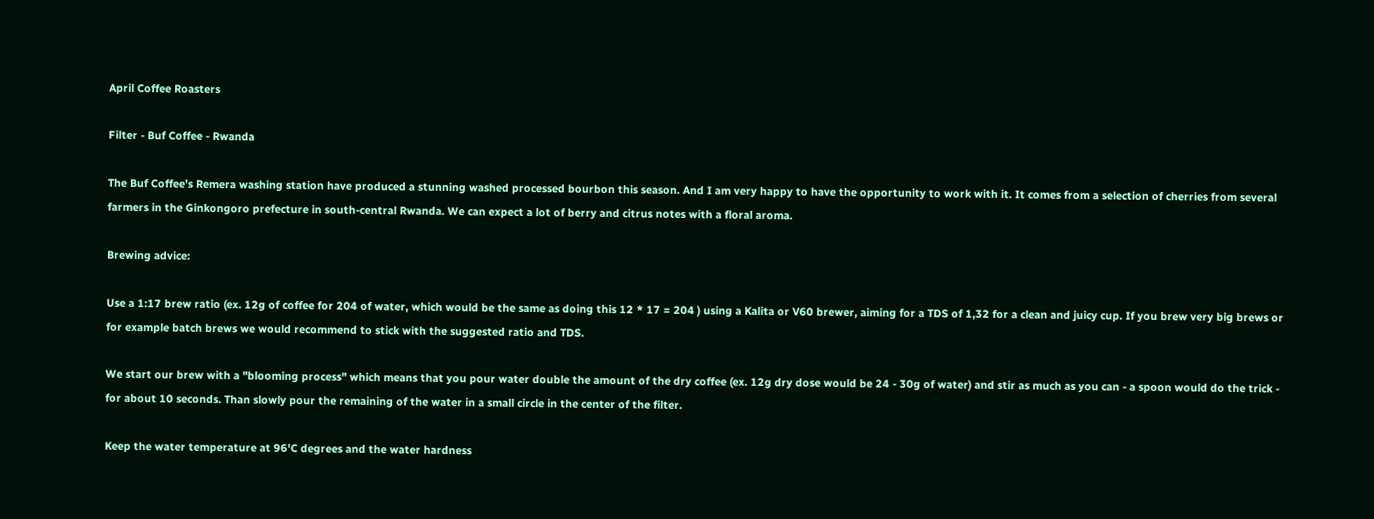April Coffee Roasters

Filter - Buf Coffee - Rwanda

The Buf Coffee’s Remera washing station have produced a stunning washed processed bourbon this season. And I am very happy to have the opportunity to work with it. It comes from a selection of cherries from several farmers in the Ginkongoro prefecture in south-central Rwanda. We can expect a lot of berry and citrus notes with a floral aroma.

Brewing advice:

Use a 1:17 brew ratio (ex. 12g of coffee for 204 of water, which would be the same as doing this 12 * 17 = 204 ) using a Kalita or V60 brewer, aiming for a TDS of 1,32 for a clean and juicy cup. If you brew very big brews or for example batch brews we would recommend to stick with the suggested ratio and TDS.

We start our brew with a "blooming process" which means that you pour water double the amount of the dry coffee (ex. 12g dry dose would be 24 - 30g of water) and stir as much as you can - a spoon would do the trick - for about 10 seconds. Than slowly pour the remaining of the water in a small circle in the center of the filter.

Keep the water temperature at 96'C degrees and the water hardness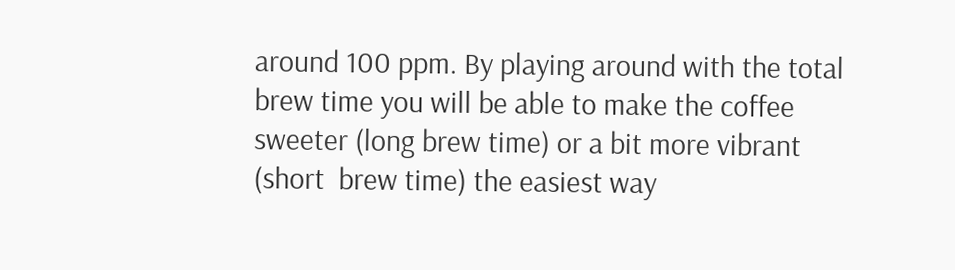around 100 ppm. By playing around with the total brew time you will be able to make the coffee sweeter (long brew time) or a bit more vibrant (short  brew time) the easiest way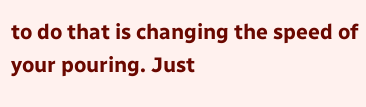to do that is changing the speed of your pouring. Just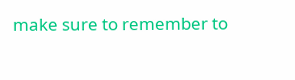make sure to remember to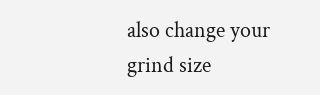also change your grind size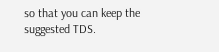so that you can keep the suggested TDS.